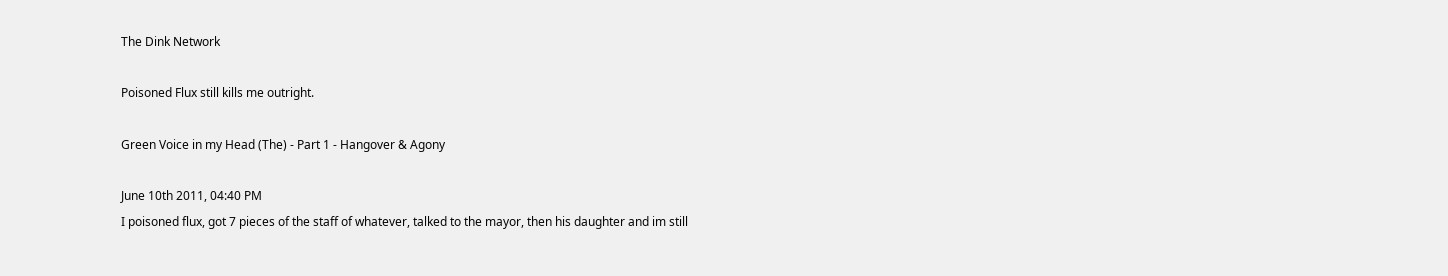The Dink Network

Poisoned Flux still kills me outright.

Green Voice in my Head (The) - Part 1 - Hangover & Agony

June 10th 2011, 04:40 PM
I poisoned flux, got 7 pieces of the staff of whatever, talked to the mayor, then his daughter and im still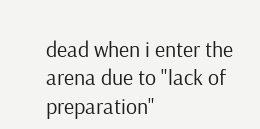dead when i enter the arena due to "lack of preparation"